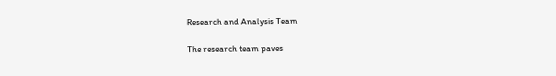Research and Analysis Team

The research team paves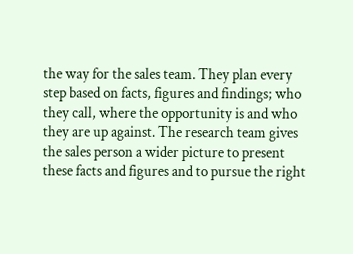the way for the sales team. They plan every step based on facts, figures and findings; who they call, where the opportunity is and who they are up against. The research team gives the sales person a wider picture to present these facts and figures and to pursue the right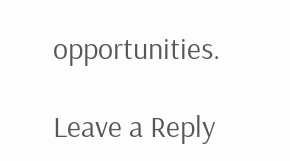opportunities.

Leave a Reply